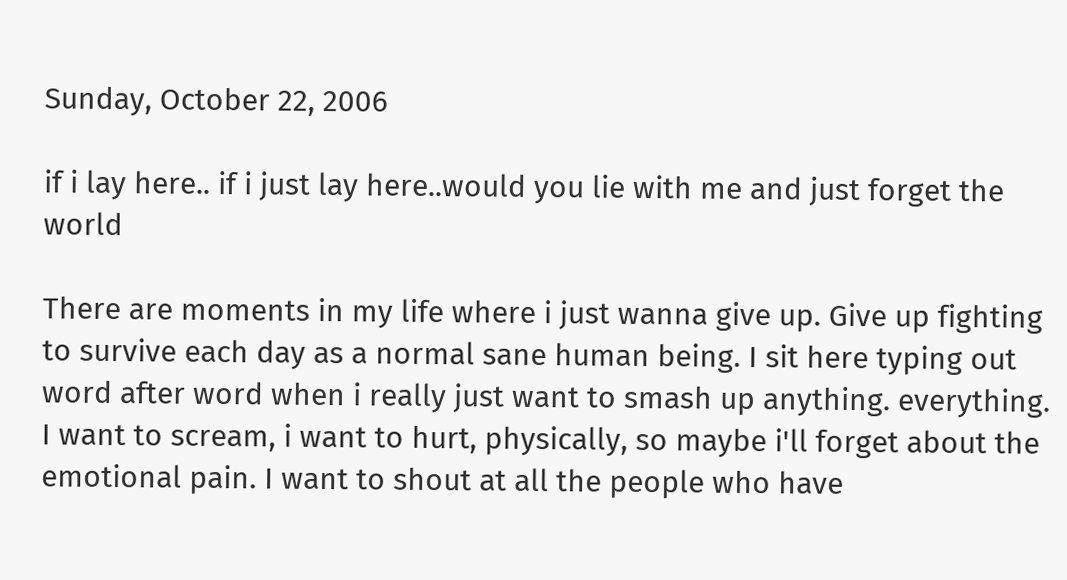Sunday, October 22, 2006

if i lay here.. if i just lay here..would you lie with me and just forget the world

There are moments in my life where i just wanna give up. Give up fighting to survive each day as a normal sane human being. I sit here typing out word after word when i really just want to smash up anything. everything. I want to scream, i want to hurt, physically, so maybe i'll forget about the emotional pain. I want to shout at all the people who have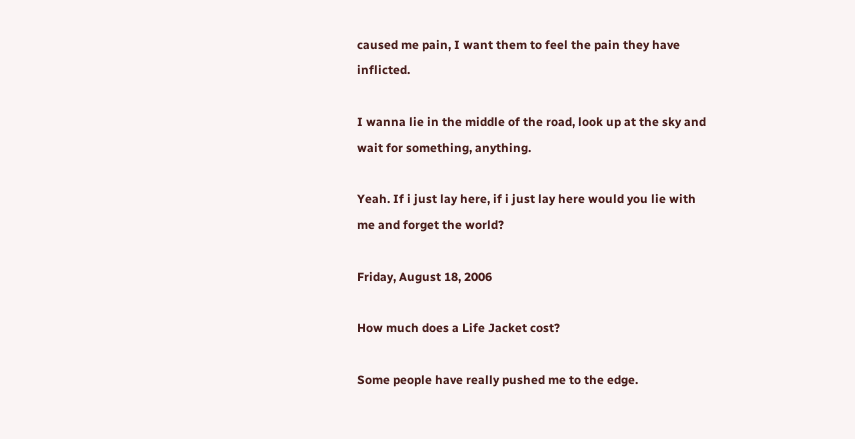caused me pain, I want them to feel the pain they have inflicted.

I wanna lie in the middle of the road, look up at the sky and wait for something, anything.

Yeah. If i just lay here, if i just lay here would you lie with me and forget the world?

Friday, August 18, 2006

How much does a Life Jacket cost?

Some people have really pushed me to the edge.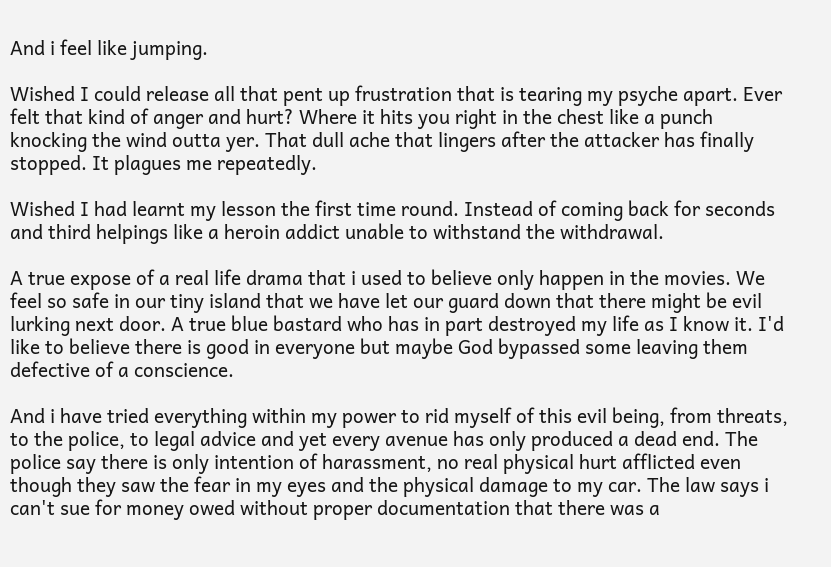And i feel like jumping.

Wished I could release all that pent up frustration that is tearing my psyche apart. Ever felt that kind of anger and hurt? Where it hits you right in the chest like a punch knocking the wind outta yer. That dull ache that lingers after the attacker has finally stopped. It plagues me repeatedly.

Wished I had learnt my lesson the first time round. Instead of coming back for seconds and third helpings like a heroin addict unable to withstand the withdrawal.

A true expose of a real life drama that i used to believe only happen in the movies. We feel so safe in our tiny island that we have let our guard down that there might be evil lurking next door. A true blue bastard who has in part destroyed my life as I know it. I'd like to believe there is good in everyone but maybe God bypassed some leaving them defective of a conscience.

And i have tried everything within my power to rid myself of this evil being, from threats, to the police, to legal advice and yet every avenue has only produced a dead end. The police say there is only intention of harassment, no real physical hurt afflicted even though they saw the fear in my eyes and the physical damage to my car. The law says i can't sue for money owed without proper documentation that there was a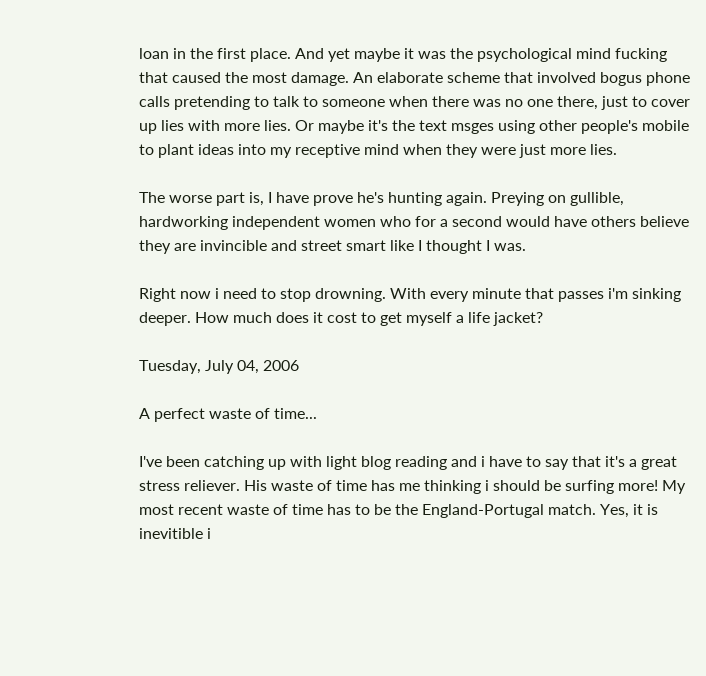loan in the first place. And yet maybe it was the psychological mind fucking that caused the most damage. An elaborate scheme that involved bogus phone calls pretending to talk to someone when there was no one there, just to cover up lies with more lies. Or maybe it's the text msges using other people's mobile to plant ideas into my receptive mind when they were just more lies.

The worse part is, I have prove he's hunting again. Preying on gullible, hardworking independent women who for a second would have others believe they are invincible and street smart like I thought I was.

Right now i need to stop drowning. With every minute that passes i'm sinking deeper. How much does it cost to get myself a life jacket?

Tuesday, July 04, 2006

A perfect waste of time...

I've been catching up with light blog reading and i have to say that it's a great stress reliever. His waste of time has me thinking i should be surfing more! My most recent waste of time has to be the England-Portugal match. Yes, it is inevitible i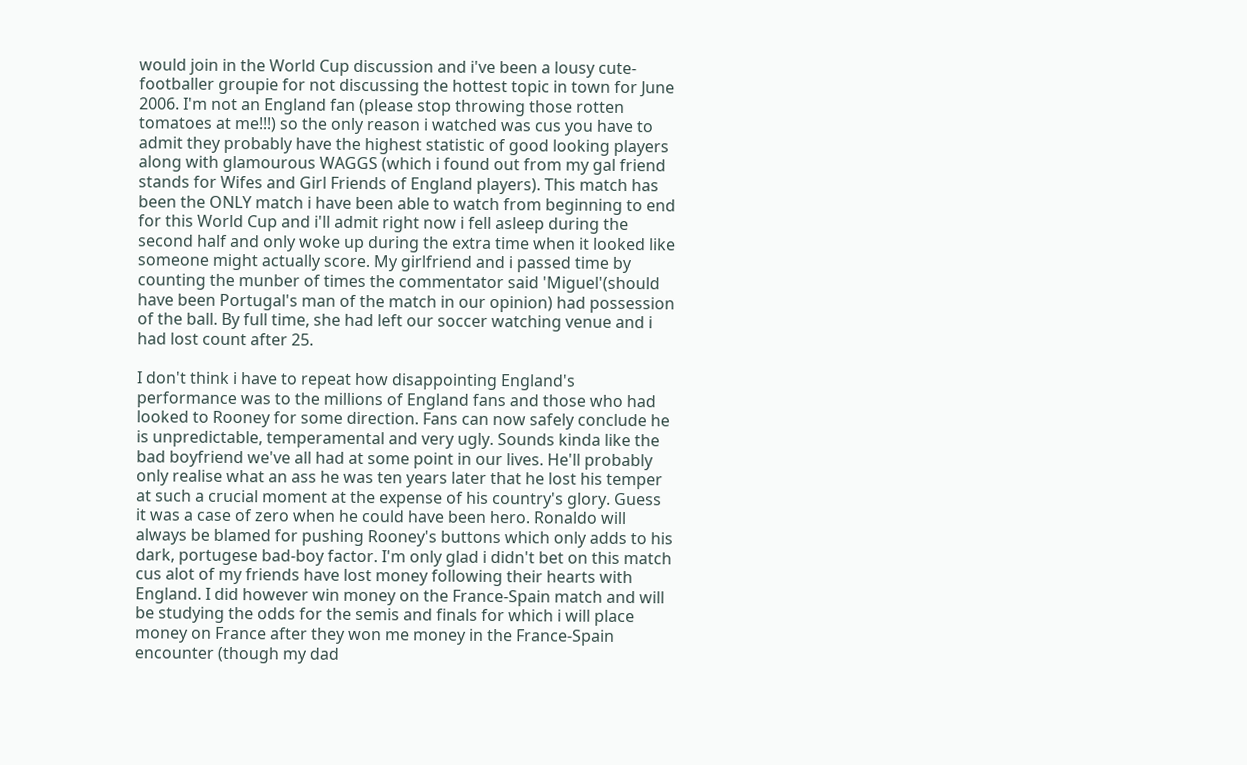would join in the World Cup discussion and i've been a lousy cute-footballer groupie for not discussing the hottest topic in town for June 2006. I'm not an England fan (please stop throwing those rotten tomatoes at me!!!) so the only reason i watched was cus you have to admit they probably have the highest statistic of good looking players along with glamourous WAGGS (which i found out from my gal friend stands for Wifes and Girl Friends of England players). This match has been the ONLY match i have been able to watch from beginning to end for this World Cup and i'll admit right now i fell asleep during the second half and only woke up during the extra time when it looked like someone might actually score. My girlfriend and i passed time by counting the munber of times the commentator said 'Miguel'(should have been Portugal's man of the match in our opinion) had possession of the ball. By full time, she had left our soccer watching venue and i had lost count after 25.

I don't think i have to repeat how disappointing England's performance was to the millions of England fans and those who had looked to Rooney for some direction. Fans can now safely conclude he is unpredictable, temperamental and very ugly. Sounds kinda like the bad boyfriend we've all had at some point in our lives. He'll probably only realise what an ass he was ten years later that he lost his temper at such a crucial moment at the expense of his country's glory. Guess it was a case of zero when he could have been hero. Ronaldo will always be blamed for pushing Rooney's buttons which only adds to his dark, portugese bad-boy factor. I'm only glad i didn't bet on this match cus alot of my friends have lost money following their hearts with England. I did however win money on the France-Spain match and will be studying the odds for the semis and finals for which i will place money on France after they won me money in the France-Spain encounter (though my dad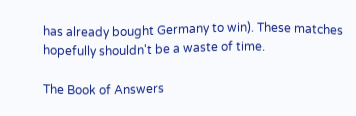has already bought Germany to win). These matches hopefully shouldn't be a waste of time.

The Book of Answers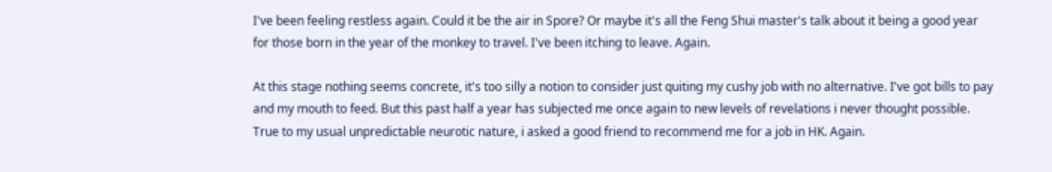I've been feeling restless again. Could it be the air in Spore? Or maybe it's all the Feng Shui master's talk about it being a good year for those born in the year of the monkey to travel. I've been itching to leave. Again.

At this stage nothing seems concrete, it's too silly a notion to consider just quiting my cushy job with no alternative. I've got bills to pay and my mouth to feed. But this past half a year has subjected me once again to new levels of revelations i never thought possible. True to my usual unpredictable neurotic nature, i asked a good friend to recommend me for a job in HK. Again.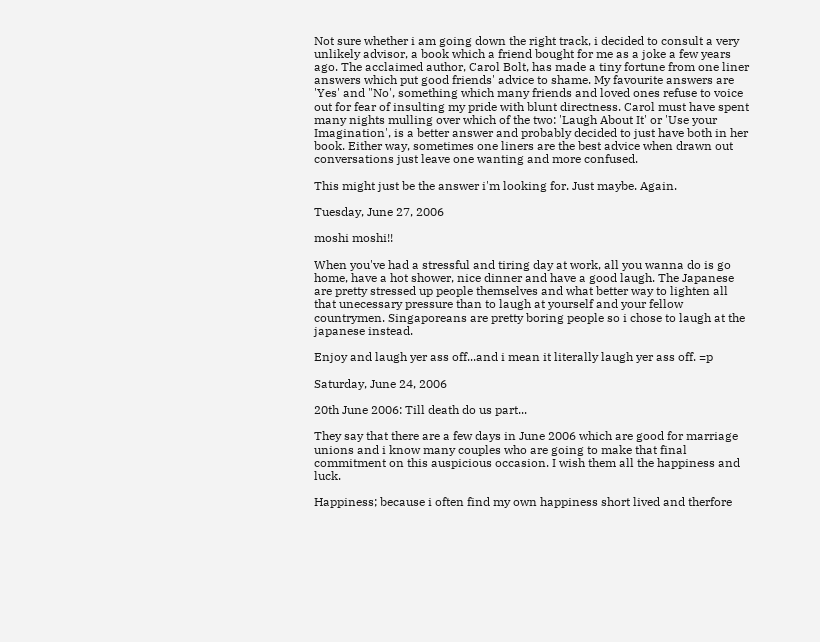Not sure whether i am going down the right track, i decided to consult a very unlikely advisor, a book which a friend bought for me as a joke a few years ago. The acclaimed author, Carol Bolt, has made a tiny fortune from one liner answers which put good friends' advice to shame. My favourite answers are 'Yes' and "No', something which many friends and loved ones refuse to voice out for fear of insulting my pride with blunt directness. Carol must have spent many nights mulling over which of the two: 'Laugh About It' or 'Use your Imagination', is a better answer and probably decided to just have both in her book. Either way, sometimes one liners are the best advice when drawn out conversations just leave one wanting and more confused.

This might just be the answer i'm looking for. Just maybe. Again.

Tuesday, June 27, 2006

moshi moshi!!

When you've had a stressful and tiring day at work, all you wanna do is go home, have a hot shower, nice dinner and have a good laugh. The Japanese are pretty stressed up people themselves and what better way to lighten all that unecessary pressure than to laugh at yourself and your fellow countrymen. Singaporeans are pretty boring people so i chose to laugh at the japanese instead.

Enjoy and laugh yer ass off...and i mean it literally laugh yer ass off. =p

Saturday, June 24, 2006

20th June 2006: Till death do us part...

They say that there are a few days in June 2006 which are good for marriage unions and i know many couples who are going to make that final commitment on this auspicious occasion. I wish them all the happiness and luck.

Happiness; because i often find my own happiness short lived and therfore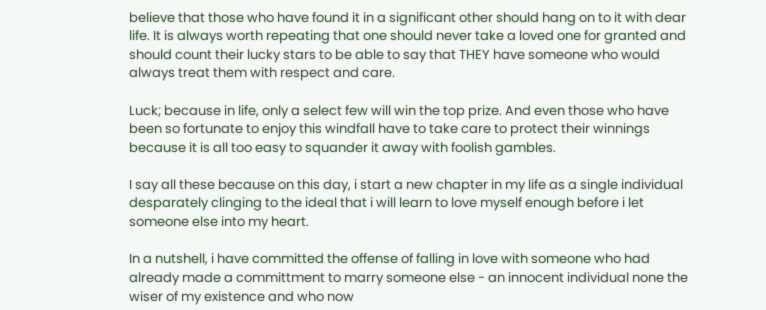believe that those who have found it in a significant other should hang on to it with dear life. It is always worth repeating that one should never take a loved one for granted and should count their lucky stars to be able to say that THEY have someone who would always treat them with respect and care.

Luck; because in life, only a select few will win the top prize. And even those who have been so fortunate to enjoy this windfall have to take care to protect their winnings because it is all too easy to squander it away with foolish gambles.

I say all these because on this day, i start a new chapter in my life as a single individual desparately clinging to the ideal that i will learn to love myself enough before i let someone else into my heart.

In a nutshell, i have committed the offense of falling in love with someone who had already made a committment to marry someone else - an innocent individual none the wiser of my existence and who now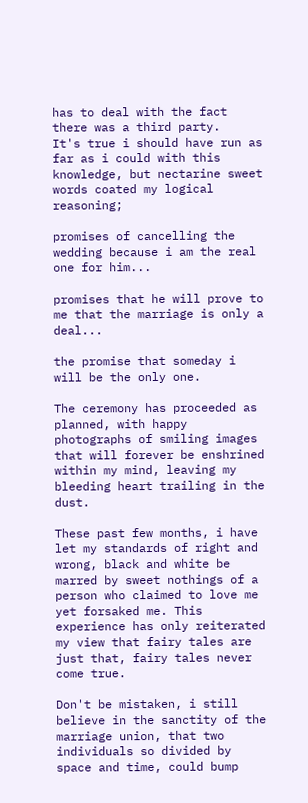has to deal with the fact there was a third party.
It's true i should have run as far as i could with this knowledge, but nectarine sweet words coated my logical reasoning;

promises of cancelling the wedding because i am the real one for him...

promises that he will prove to me that the marriage is only a deal...

the promise that someday i will be the only one.

The ceremony has proceeded as planned, with happy photographs of smiling images that will forever be enshrined within my mind, leaving my bleeding heart trailing in the dust.

These past few months, i have let my standards of right and wrong, black and white be marred by sweet nothings of a person who claimed to love me yet forsaked me. This experience has only reiterated my view that fairy tales are just that, fairy tales never come true.

Don't be mistaken, i still believe in the sanctity of the marriage union, that two individuals so divided by space and time, could bump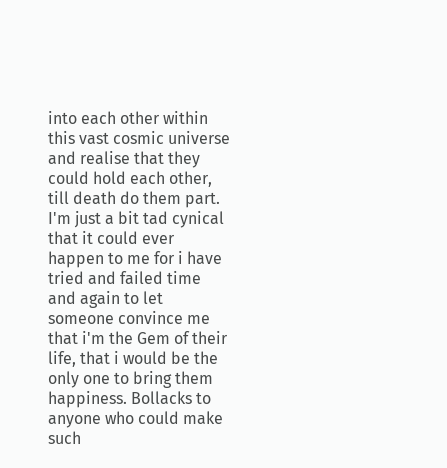into each other within this vast cosmic universe and realise that they could hold each other, till death do them part. I'm just a bit tad cynical that it could ever happen to me for i have tried and failed time and again to let someone convince me that i'm the Gem of their life, that i would be the only one to bring them happiness. Bollacks to anyone who could make such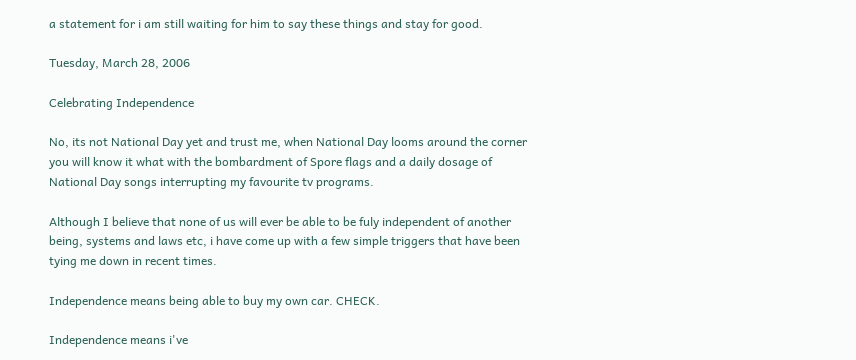a statement for i am still waiting for him to say these things and stay for good.

Tuesday, March 28, 2006

Celebrating Independence

No, its not National Day yet and trust me, when National Day looms around the corner you will know it what with the bombardment of Spore flags and a daily dosage of National Day songs interrupting my favourite tv programs.

Although I believe that none of us will ever be able to be fuly independent of another being, systems and laws etc, i have come up with a few simple triggers that have been tying me down in recent times.

Independence means being able to buy my own car. CHECK.

Independence means i've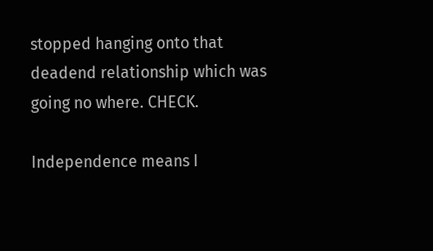stopped hanging onto that deadend relationship which was going no where. CHECK.

Independence means I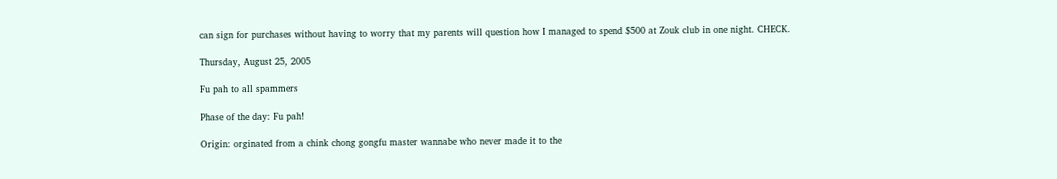can sign for purchases without having to worry that my parents will question how I managed to spend $500 at Zouk club in one night. CHECK.

Thursday, August 25, 2005

Fu pah to all spammers

Phase of the day: Fu pah!

Origin: orginated from a chink chong gongfu master wannabe who never made it to the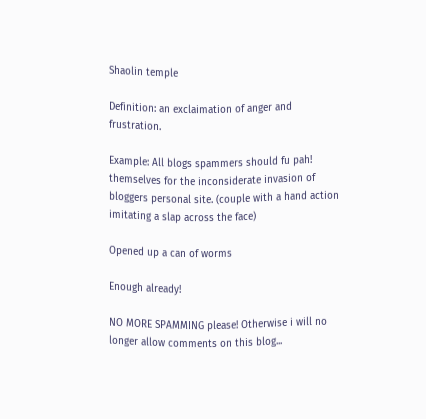Shaolin temple

Definition: an exclaimation of anger and frustration.

Example: All blogs spammers should fu pah! themselves for the inconsiderate invasion of bloggers personal site. (couple with a hand action imitating a slap across the face)

Opened up a can of worms

Enough already!

NO MORE SPAMMING please! Otherwise i will no longer allow comments on this blog...